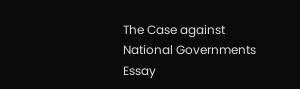The Case against National Governments Essay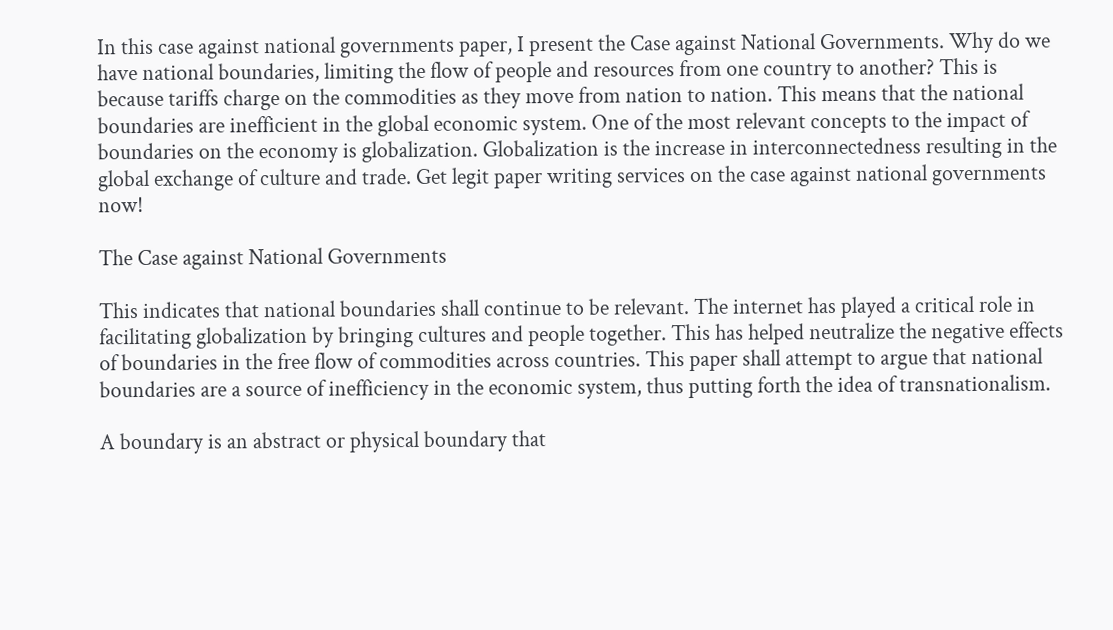In this case against national governments paper, I present the Case against National Governments. Why do we have national boundaries, limiting the flow of people and resources from one country to another? This is because tariffs charge on the commodities as they move from nation to nation. This means that the national boundaries are inefficient in the global economic system. One of the most relevant concepts to the impact of boundaries on the economy is globalization. Globalization is the increase in interconnectedness resulting in the global exchange of culture and trade. Get legit paper writing services on the case against national governments now!

The Case against National Governments

This indicates that national boundaries shall continue to be relevant. The internet has played a critical role in facilitating globalization by bringing cultures and people together. This has helped neutralize the negative effects of boundaries in the free flow of commodities across countries. This paper shall attempt to argue that national boundaries are a source of inefficiency in the economic system, thus putting forth the idea of transnationalism.

A boundary is an abstract or physical boundary that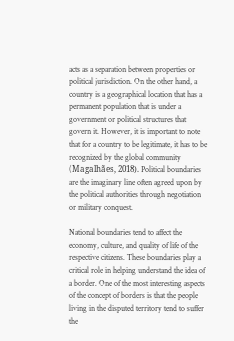acts as a separation between properties or political jurisdiction. On the other hand, a country is a geographical location that has a permanent population that is under a government or political structures that govern it. However, it is important to note that for a country to be legitimate, it has to be recognized by the global community (Magalhães, 2018). Political boundaries are the imaginary line often agreed upon by the political authorities through negotiation or military conquest.

National boundaries tend to affect the economy, culture, and quality of life of the respective citizens. These boundaries play a critical role in helping understand the idea of a border. One of the most interesting aspects of the concept of borders is that the people living in the disputed territory tend to suffer the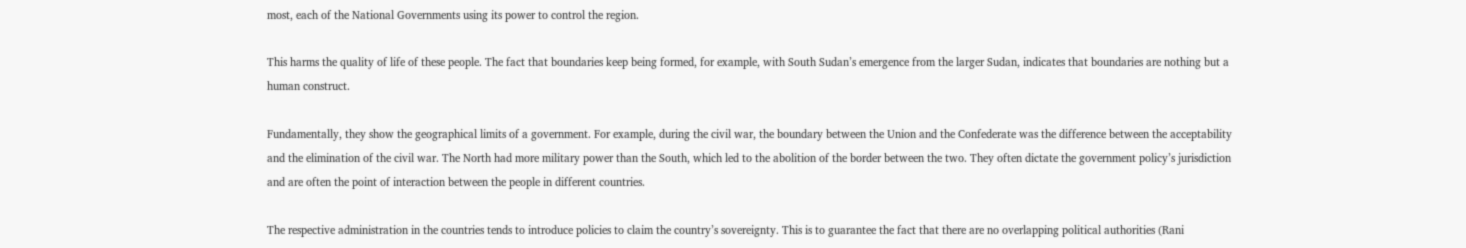most, each of the National Governments using its power to control the region.

This harms the quality of life of these people. The fact that boundaries keep being formed, for example, with South Sudan’s emergence from the larger Sudan, indicates that boundaries are nothing but a human construct.

Fundamentally, they show the geographical limits of a government. For example, during the civil war, the boundary between the Union and the Confederate was the difference between the acceptability and the elimination of the civil war. The North had more military power than the South, which led to the abolition of the border between the two. They often dictate the government policy’s jurisdiction and are often the point of interaction between the people in different countries.

The respective administration in the countries tends to introduce policies to claim the country’s sovereignty. This is to guarantee the fact that there are no overlapping political authorities (Rani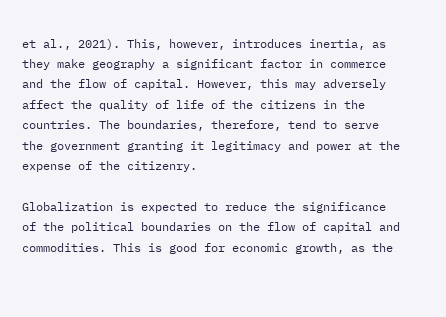et al., 2021). This, however, introduces inertia, as they make geography a significant factor in commerce and the flow of capital. However, this may adversely affect the quality of life of the citizens in the countries. The boundaries, therefore, tend to serve the government granting it legitimacy and power at the expense of the citizenry.

Globalization is expected to reduce the significance of the political boundaries on the flow of capital and commodities. This is good for economic growth, as the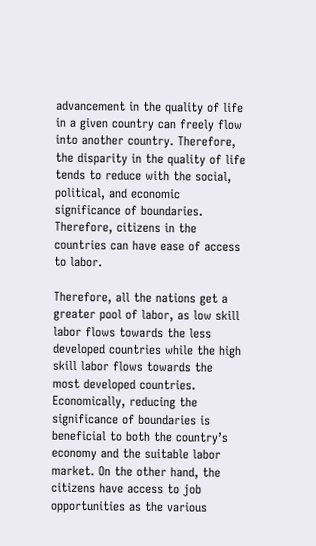advancement in the quality of life in a given country can freely flow into another country. Therefore, the disparity in the quality of life tends to reduce with the social, political, and economic significance of boundaries. Therefore, citizens in the countries can have ease of access to labor.

Therefore, all the nations get a greater pool of labor, as low skill labor flows towards the less developed countries while the high skill labor flows towards the most developed countries. Economically, reducing the significance of boundaries is beneficial to both the country’s economy and the suitable labor market. On the other hand, the citizens have access to job opportunities as the various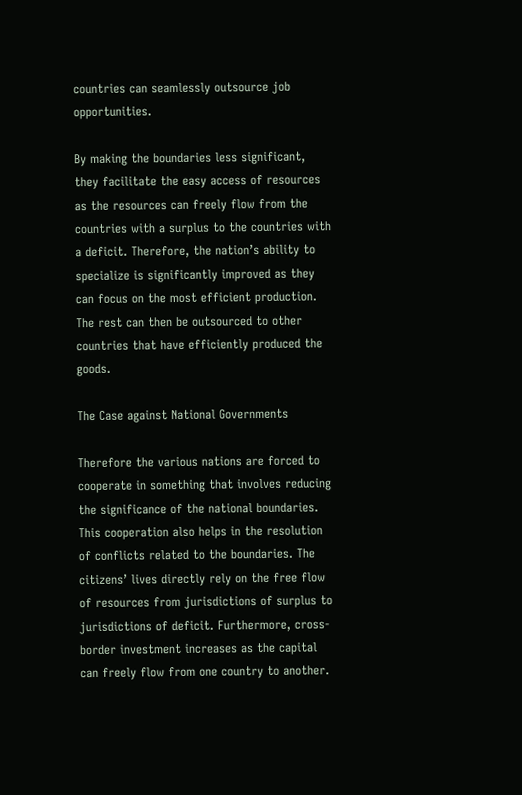countries can seamlessly outsource job opportunities.

By making the boundaries less significant, they facilitate the easy access of resources as the resources can freely flow from the countries with a surplus to the countries with a deficit. Therefore, the nation’s ability to specialize is significantly improved as they can focus on the most efficient production. The rest can then be outsourced to other countries that have efficiently produced the goods.

The Case against National Governments

Therefore the various nations are forced to cooperate in something that involves reducing the significance of the national boundaries. This cooperation also helps in the resolution of conflicts related to the boundaries. The citizens’ lives directly rely on the free flow of resources from jurisdictions of surplus to jurisdictions of deficit. Furthermore, cross-border investment increases as the capital can freely flow from one country to another.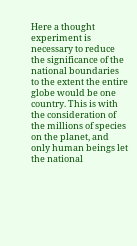Here a thought experiment is necessary to reduce the significance of the national boundaries to the extent the entire globe would be one country. This is with the consideration of the millions of species on the planet, and only human beings let the national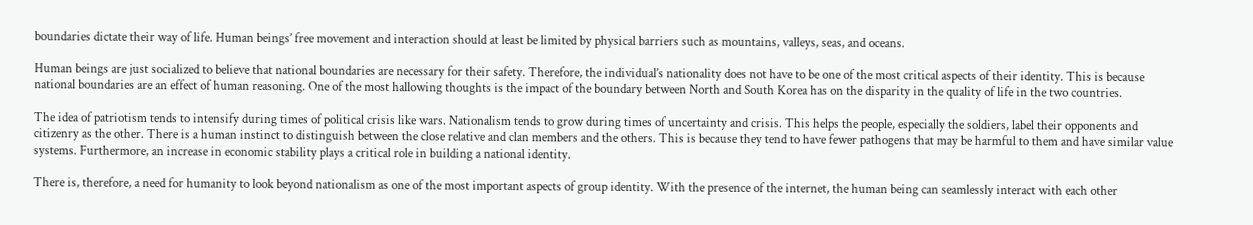boundaries dictate their way of life. Human beings’ free movement and interaction should at least be limited by physical barriers such as mountains, valleys, seas, and oceans.

Human beings are just socialized to believe that national boundaries are necessary for their safety. Therefore, the individual’s nationality does not have to be one of the most critical aspects of their identity. This is because national boundaries are an effect of human reasoning. One of the most hallowing thoughts is the impact of the boundary between North and South Korea has on the disparity in the quality of life in the two countries.

The idea of patriotism tends to intensify during times of political crisis like wars. Nationalism tends to grow during times of uncertainty and crisis. This helps the people, especially the soldiers, label their opponents and citizenry as the other. There is a human instinct to distinguish between the close relative and clan members and the others. This is because they tend to have fewer pathogens that may be harmful to them and have similar value systems. Furthermore, an increase in economic stability plays a critical role in building a national identity.

There is, therefore, a need for humanity to look beyond nationalism as one of the most important aspects of group identity. With the presence of the internet, the human being can seamlessly interact with each other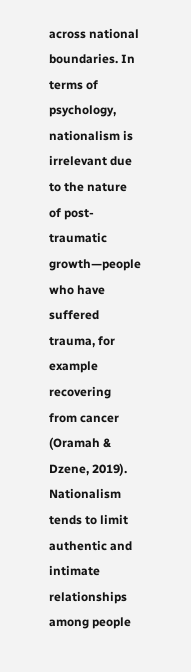across national boundaries. In terms of psychology, nationalism is irrelevant due to the nature of post-traumatic growth—people who have suffered trauma, for example recovering from cancer (Oramah & Dzene, 2019). Nationalism tends to limit authentic and intimate relationships among people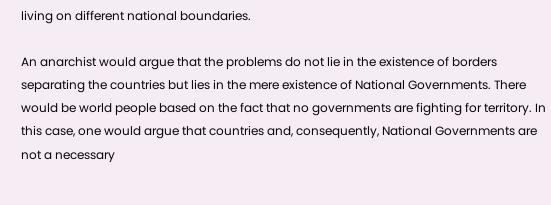living on different national boundaries.

An anarchist would argue that the problems do not lie in the existence of borders separating the countries but lies in the mere existence of National Governments. There would be world people based on the fact that no governments are fighting for territory. In this case, one would argue that countries and, consequently, National Governments are not a necessary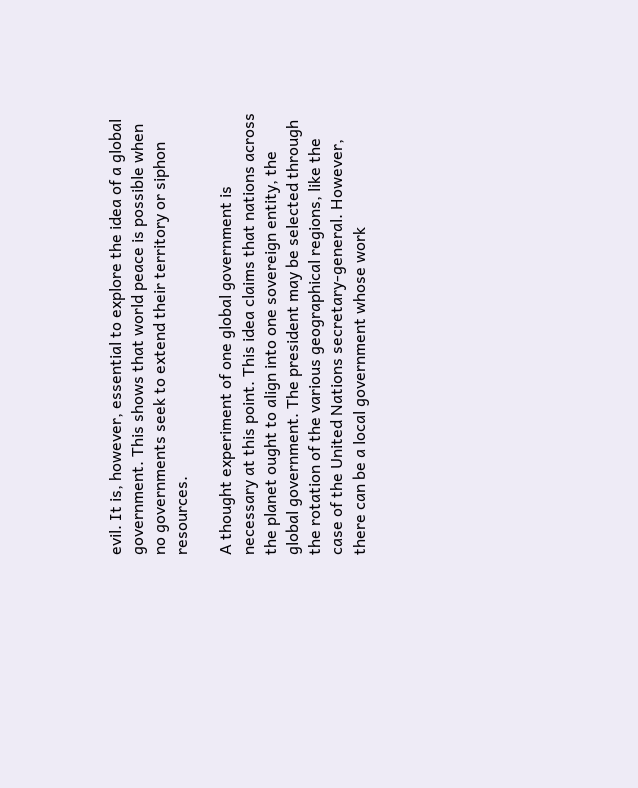evil. It is, however, essential to explore the idea of a global government. This shows that world peace is possible when no governments seek to extend their territory or siphon resources.

A thought experiment of one global government is necessary at this point. This idea claims that nations across the planet ought to align into one sovereign entity, the global government. The president may be selected through the rotation of the various geographical regions, like the case of the United Nations secretary-general. However, there can be a local government whose work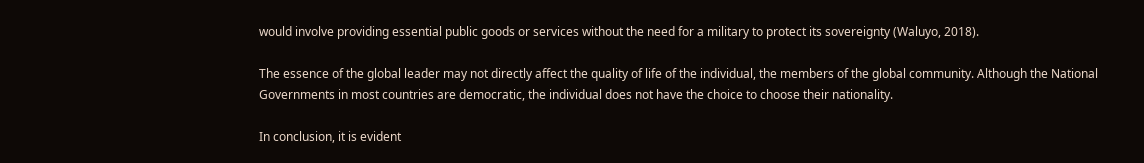would involve providing essential public goods or services without the need for a military to protect its sovereignty (Waluyo, 2018).

The essence of the global leader may not directly affect the quality of life of the individual, the members of the global community. Although the National Governments in most countries are democratic, the individual does not have the choice to choose their nationality.

In conclusion, it is evident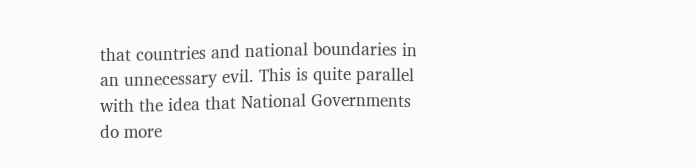that countries and national boundaries in an unnecessary evil. This is quite parallel with the idea that National Governments do more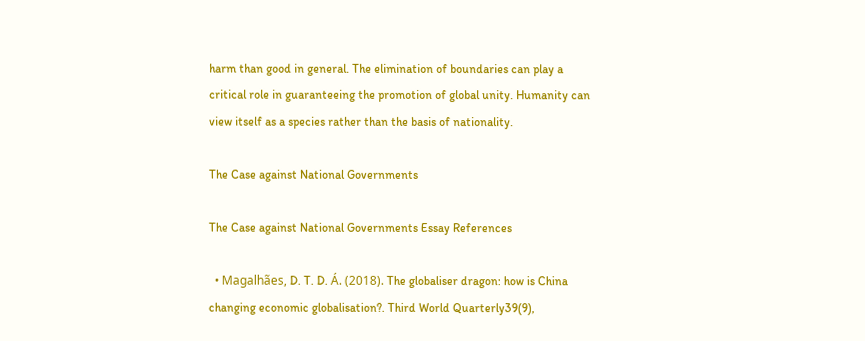harm than good in general. The elimination of boundaries can play a critical role in guaranteeing the promotion of global unity. Humanity can view itself as a species rather than the basis of nationality.

The Case against National Governments

The Case against National Governments Essay References

  • Magalhães, D. T. D. Á. (2018). The globaliser dragon: how is China changing economic globalisation?. Third World Quarterly39(9),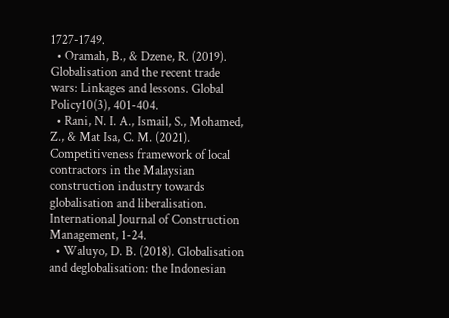1727-1749.
  • Oramah, B., & Dzene, R. (2019). Globalisation and the recent trade wars: Linkages and lessons. Global Policy10(3), 401-404.
  • Rani, N. I. A., Ismail, S., Mohamed, Z., & Mat Isa, C. M. (2021). Competitiveness framework of local contractors in the Malaysian construction industry towards globalisation and liberalisation. International Journal of Construction Management, 1-24.
  • Waluyo, D. B. (2018). Globalisation and deglobalisation: the Indonesian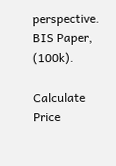perspective. BIS Paper, (100k).

Calculate Price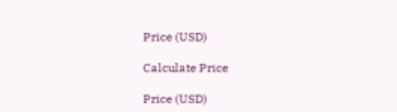Price (USD)

Calculate Price

Price (USD)